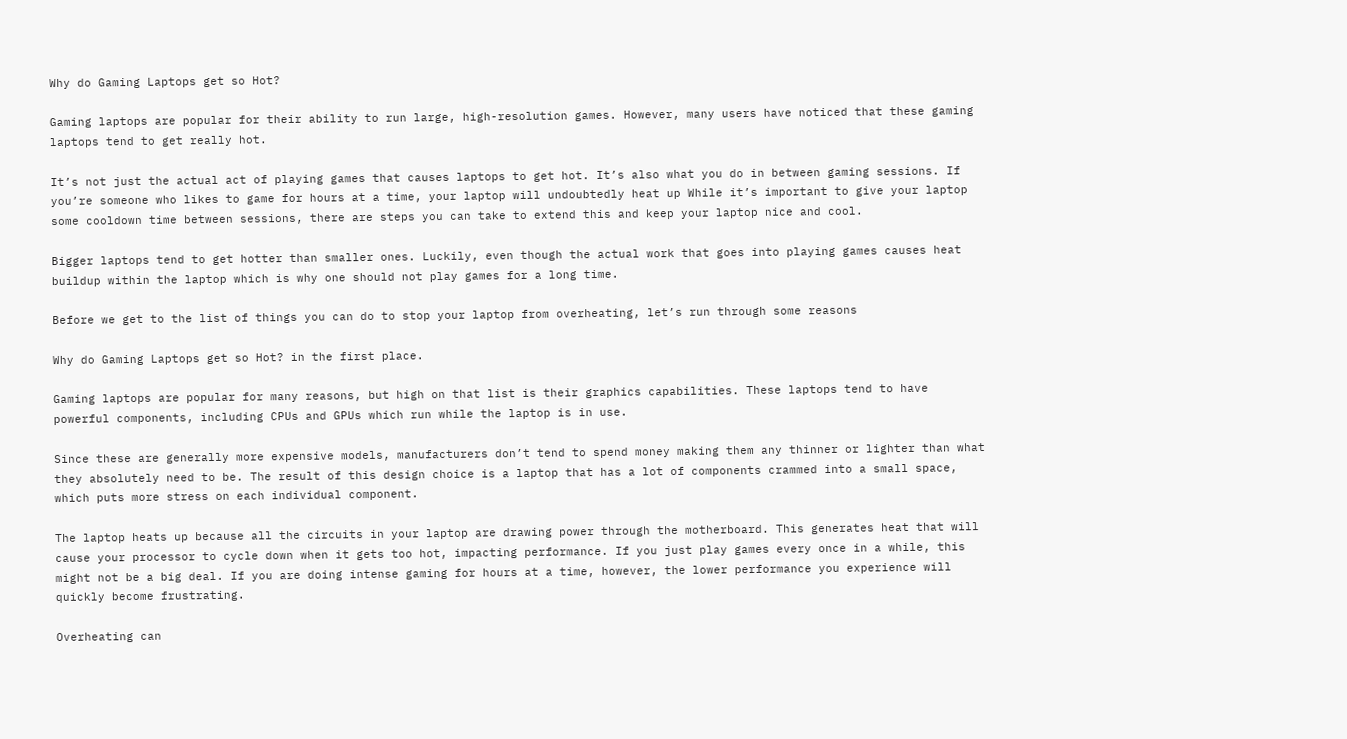Why do Gaming Laptops get so Hot?

Gaming laptops are popular for their ability to run large, high-resolution games. However, many users have noticed that these gaming laptops tend to get really hot.

It’s not just the actual act of playing games that causes laptops to get hot. It’s also what you do in between gaming sessions. If you’re someone who likes to game for hours at a time, your laptop will undoubtedly heat up While it’s important to give your laptop some cooldown time between sessions, there are steps you can take to extend this and keep your laptop nice and cool.

Bigger laptops tend to get hotter than smaller ones. Luckily, even though the actual work that goes into playing games causes heat buildup within the laptop which is why one should not play games for a long time.

Before we get to the list of things you can do to stop your laptop from overheating, let’s run through some reasons

Why do Gaming Laptops get so Hot? in the first place.

Gaming laptops are popular for many reasons, but high on that list is their graphics capabilities. These laptops tend to have powerful components, including CPUs and GPUs which run while the laptop is in use.

Since these are generally more expensive models, manufacturers don’t tend to spend money making them any thinner or lighter than what they absolutely need to be. The result of this design choice is a laptop that has a lot of components crammed into a small space, which puts more stress on each individual component.

The laptop heats up because all the circuits in your laptop are drawing power through the motherboard. This generates heat that will cause your processor to cycle down when it gets too hot, impacting performance. If you just play games every once in a while, this might not be a big deal. If you are doing intense gaming for hours at a time, however, the lower performance you experience will quickly become frustrating.

Overheating can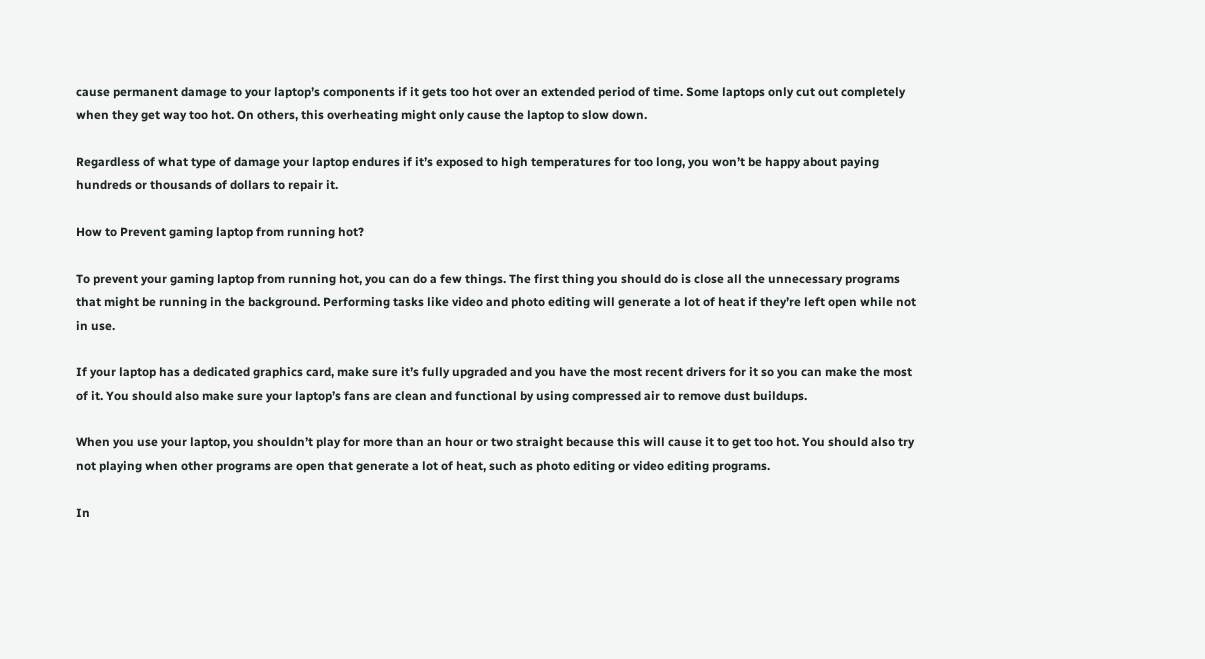cause permanent damage to your laptop’s components if it gets too hot over an extended period of time. Some laptops only cut out completely when they get way too hot. On others, this overheating might only cause the laptop to slow down.

Regardless of what type of damage your laptop endures if it’s exposed to high temperatures for too long, you won’t be happy about paying hundreds or thousands of dollars to repair it.

How to Prevent gaming laptop from running hot?

To prevent your gaming laptop from running hot, you can do a few things. The first thing you should do is close all the unnecessary programs that might be running in the background. Performing tasks like video and photo editing will generate a lot of heat if they’re left open while not in use.

If your laptop has a dedicated graphics card, make sure it’s fully upgraded and you have the most recent drivers for it so you can make the most of it. You should also make sure your laptop’s fans are clean and functional by using compressed air to remove dust buildups.

When you use your laptop, you shouldn’t play for more than an hour or two straight because this will cause it to get too hot. You should also try not playing when other programs are open that generate a lot of heat, such as photo editing or video editing programs.

In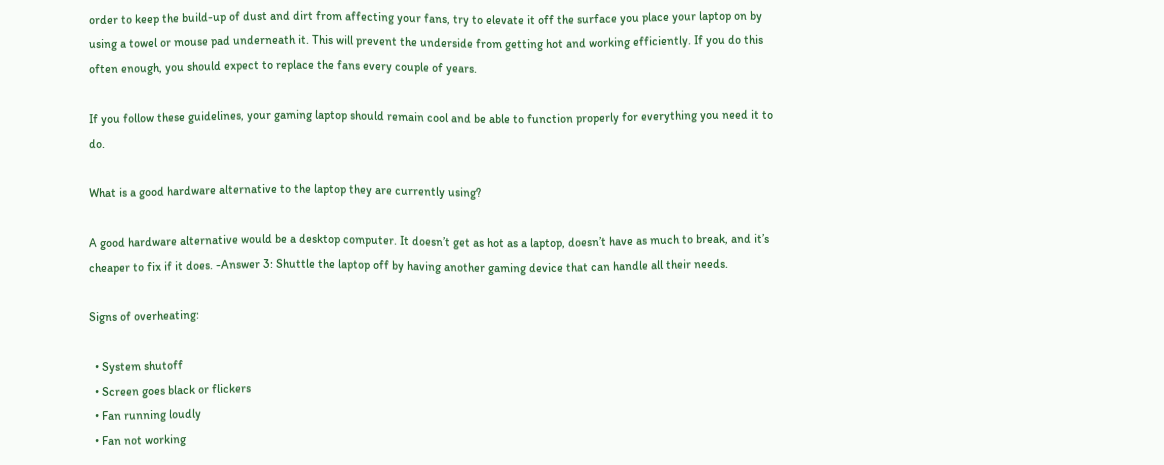order to keep the build-up of dust and dirt from affecting your fans, try to elevate it off the surface you place your laptop on by using a towel or mouse pad underneath it. This will prevent the underside from getting hot and working efficiently. If you do this often enough, you should expect to replace the fans every couple of years.

If you follow these guidelines, your gaming laptop should remain cool and be able to function properly for everything you need it to do.

What is a good hardware alternative to the laptop they are currently using?

A good hardware alternative would be a desktop computer. It doesn’t get as hot as a laptop, doesn’t have as much to break, and it’s cheaper to fix if it does. -Answer 3: Shuttle the laptop off by having another gaming device that can handle all their needs.

Signs of overheating:

  • System shutoff
  • Screen goes black or flickers
  • Fan running loudly
  • Fan not working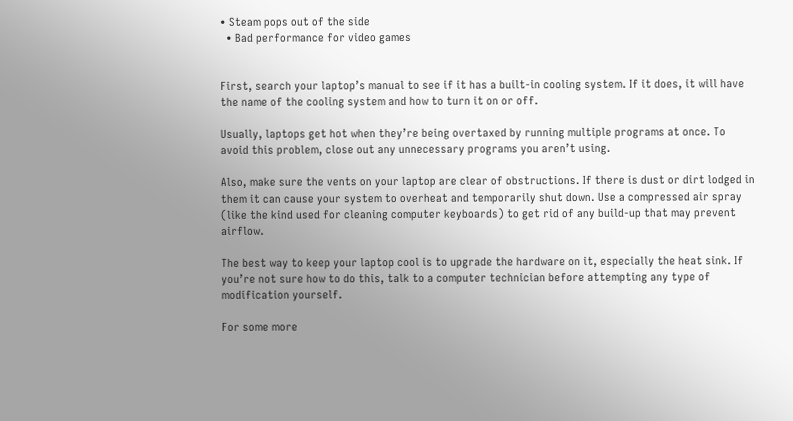• Steam pops out of the side
  • Bad performance for video games


First, search your laptop’s manual to see if it has a built-in cooling system. If it does, it will have the name of the cooling system and how to turn it on or off.

Usually, laptops get hot when they’re being overtaxed by running multiple programs at once. To avoid this problem, close out any unnecessary programs you aren’t using.

Also, make sure the vents on your laptop are clear of obstructions. If there is dust or dirt lodged in them it can cause your system to overheat and temporarily shut down. Use a compressed air spray (like the kind used for cleaning computer keyboards) to get rid of any build-up that may prevent airflow.

The best way to keep your laptop cool is to upgrade the hardware on it, especially the heat sink. If you’re not sure how to do this, talk to a computer technician before attempting any type of modification yourself.

For some more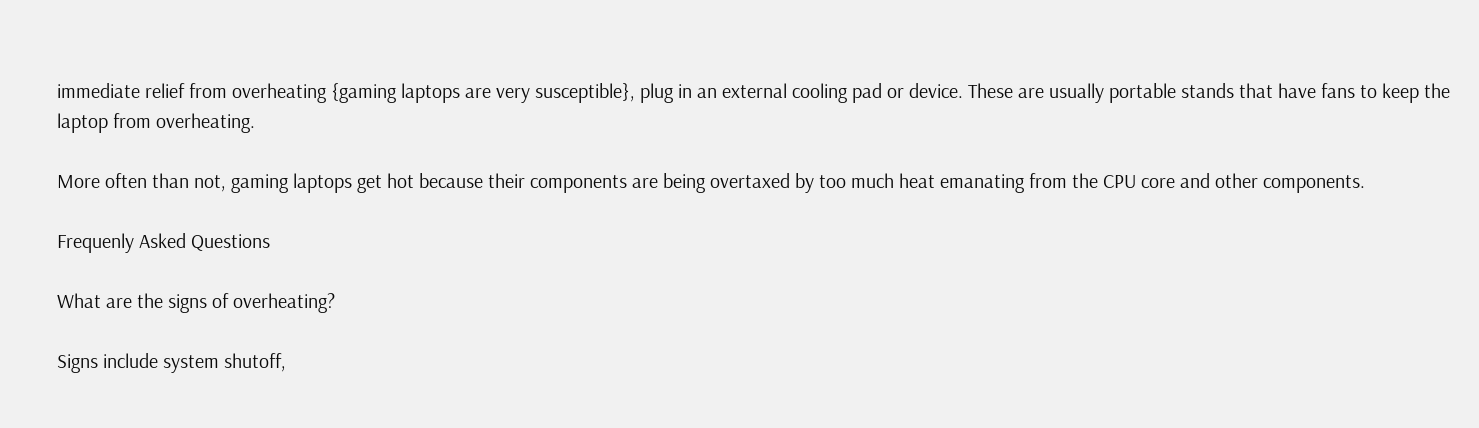immediate relief from overheating {gaming laptops are very susceptible}, plug in an external cooling pad or device. These are usually portable stands that have fans to keep the laptop from overheating.

More often than not, gaming laptops get hot because their components are being overtaxed by too much heat emanating from the CPU core and other components.

Frequenly Asked Questions

What are the signs of overheating?

Signs include system shutoff,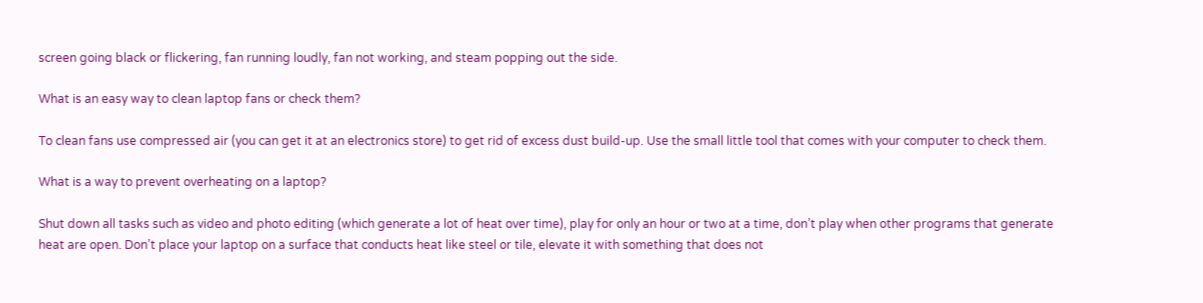screen going black or flickering, fan running loudly, fan not working, and steam popping out the side.

What is an easy way to clean laptop fans or check them?

To clean fans use compressed air (you can get it at an electronics store) to get rid of excess dust build-up. Use the small little tool that comes with your computer to check them.

What is a way to prevent overheating on a laptop?

Shut down all tasks such as video and photo editing (which generate a lot of heat over time), play for only an hour or two at a time, don’t play when other programs that generate heat are open. Don’t place your laptop on a surface that conducts heat like steel or tile, elevate it with something that does not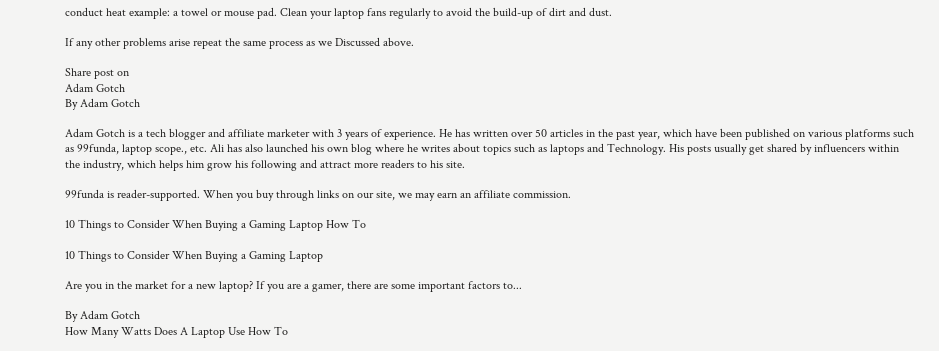conduct heat example: a towel or mouse pad. Clean your laptop fans regularly to avoid the build-up of dirt and dust.

If any other problems arise repeat the same process as we Discussed above.

Share post on
Adam Gotch
By Adam Gotch

Adam Gotch is a tech blogger and affiliate marketer with 3 years of experience. He has written over 50 articles in the past year, which have been published on various platforms such as 99funda, laptop scope., etc. Ali has also launched his own blog where he writes about topics such as laptops and Technology. His posts usually get shared by influencers within the industry, which helps him grow his following and attract more readers to his site.

99funda is reader-supported. When you buy through links on our site, we may earn an affiliate commission.

10 Things to Consider When Buying a Gaming Laptop How To

10 Things to Consider When Buying a Gaming Laptop

Are you in the market for a new laptop? If you are a gamer, there are some important factors to...

By Adam Gotch
How Many Watts Does A Laptop Use How To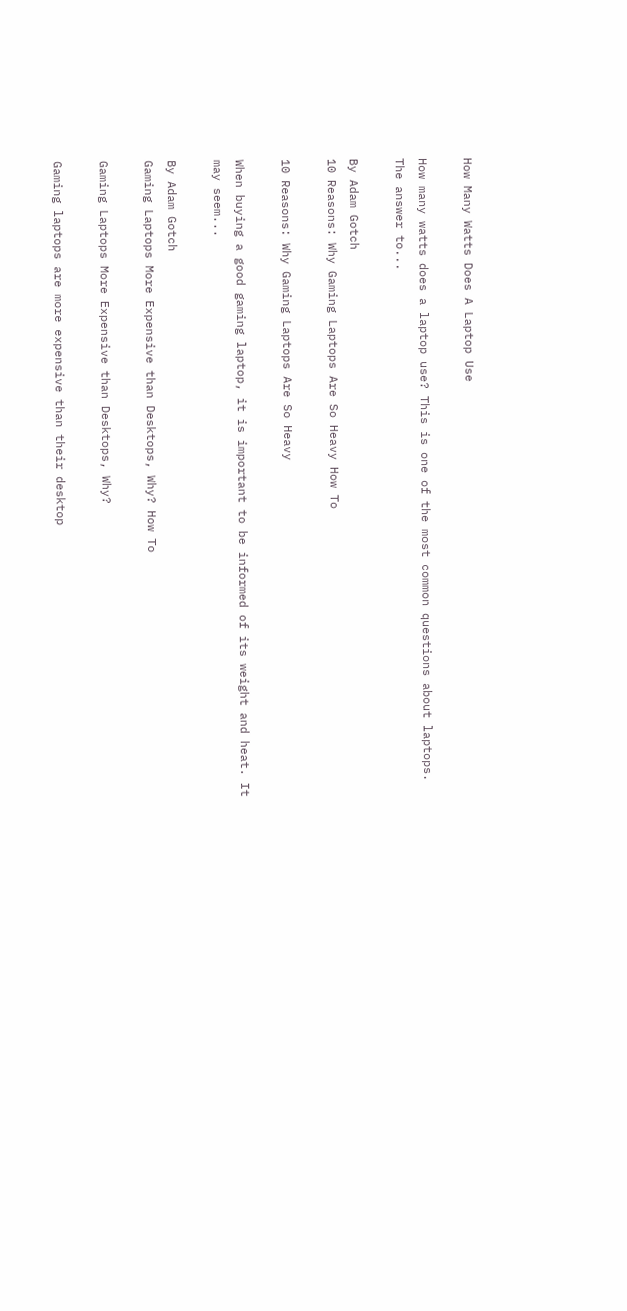How Many Watts Does A Laptop Use

How many watts does a laptop use? This is one of the most common questions about laptops. The answer to...

By Adam Gotch
10 Reasons: Why Gaming Laptops Are So Heavy How To

10 Reasons: Why Gaming Laptops Are So Heavy

When buying a good gaming laptop, it is important to be informed of its weight and heat. It may seem...

By Adam Gotch
Gaming Laptops More Expensive than Desktops, Why? How To

Gaming Laptops More Expensive than Desktops, Why?

Gaming laptops are more expensive than their desktop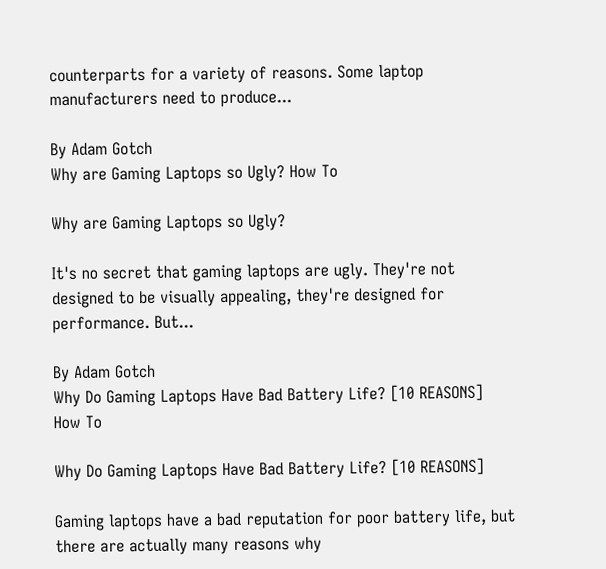counterparts for a variety of reasons. Some laptop manufacturers need to produce...

By Adam Gotch
Why are Gaming Laptops so Ugly? How To

Why are Gaming Laptops so Ugly?

It's no secret that gaming laptops are ugly. They're not designed to be visually appealing, they're designed for performance. But...

By Adam Gotch
Why Do Gaming Laptops Have Bad Battery Life? [10 REASONS] How To

Why Do Gaming Laptops Have Bad Battery Life? [10 REASONS]

Gaming laptops have a bad reputation for poor battery life, but there are actually many reasons why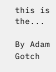this is the...

By Adam Gotch